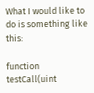What I would like to do is something like this:

function testCall(uint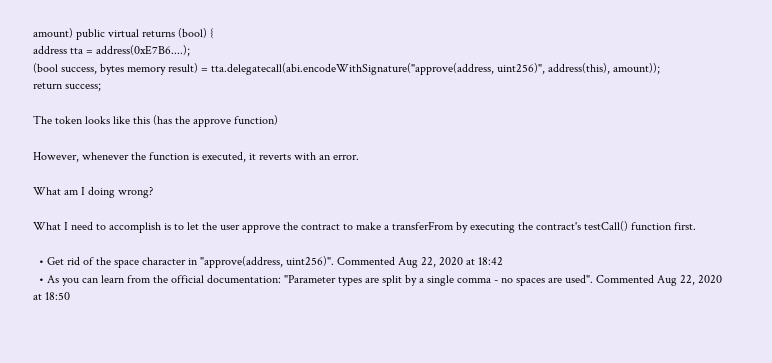amount) public virtual returns (bool) {
address tta = address(0xE7B6....);
(bool success, bytes memory result) = tta.delegatecall(abi.encodeWithSignature("approve(address, uint256)", address(this), amount));
return success;

The token looks like this (has the approve function)

However, whenever the function is executed, it reverts with an error.

What am I doing wrong?

What I need to accomplish is to let the user approve the contract to make a transferFrom by executing the contract's testCall() function first.

  • Get rid of the space character in "approve(address, uint256)". Commented Aug 22, 2020 at 18:42
  • As you can learn from the official documentation: "Parameter types are split by a single comma - no spaces are used". Commented Aug 22, 2020 at 18:50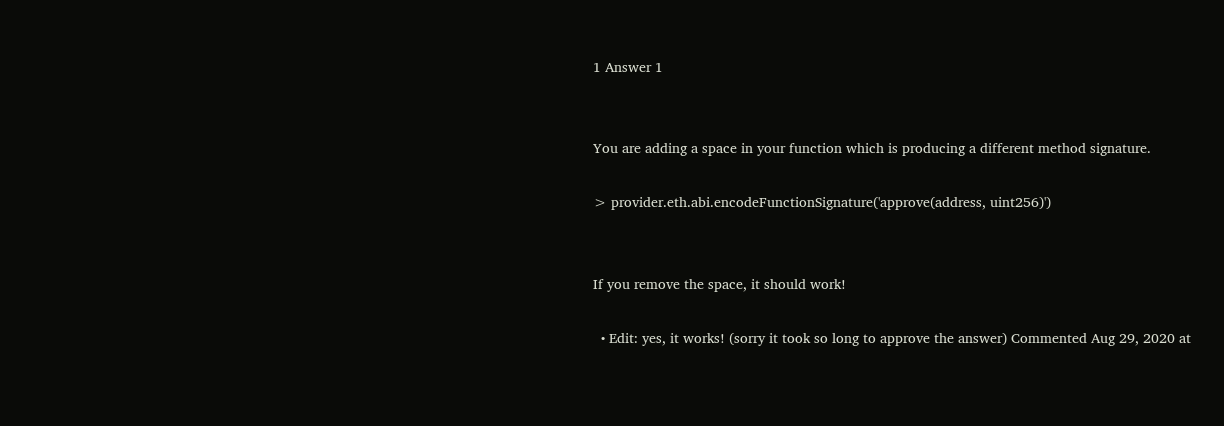1 Answer 1


You are adding a space in your function which is producing a different method signature.

> provider.eth.abi.encodeFunctionSignature('approve(address, uint256)')


If you remove the space, it should work!

  • Edit: yes, it works! (sorry it took so long to approve the answer) Commented Aug 29, 2020 at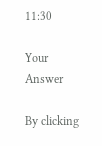11:30

Your Answer

By clicking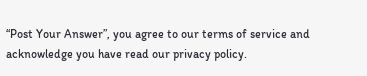“Post Your Answer”, you agree to our terms of service and acknowledge you have read our privacy policy.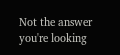Not the answer you're looking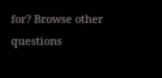for? Browse other questions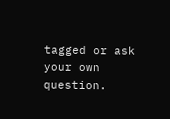tagged or ask your own question.